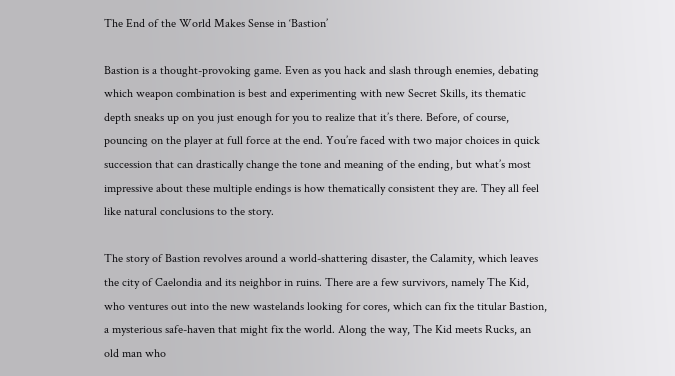The End of the World Makes Sense in ‘Bastion’

Bastion is a thought-provoking game. Even as you hack and slash through enemies, debating which weapon combination is best and experimenting with new Secret Skills, its thematic depth sneaks up on you just enough for you to realize that it’s there. Before, of course, pouncing on the player at full force at the end. You’re faced with two major choices in quick succession that can drastically change the tone and meaning of the ending, but what’s most impressive about these multiple endings is how thematically consistent they are. They all feel like natural conclusions to the story.

The story of Bastion revolves around a world-shattering disaster, the Calamity, which leaves the city of Caelondia and its neighbor in ruins. There are a few survivors, namely The Kid, who ventures out into the new wastelands looking for cores, which can fix the titular Bastion, a mysterious safe-haven that might fix the world. Along the way, The Kid meets Rucks, an old man who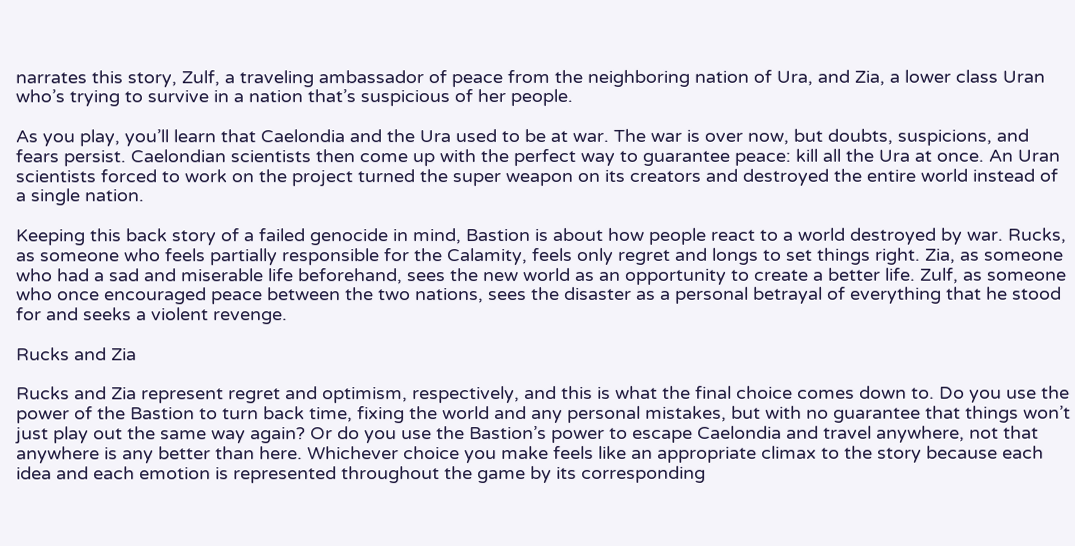narrates this story, Zulf, a traveling ambassador of peace from the neighboring nation of Ura, and Zia, a lower class Uran who’s trying to survive in a nation that’s suspicious of her people.

As you play, you’ll learn that Caelondia and the Ura used to be at war. The war is over now, but doubts, suspicions, and fears persist. Caelondian scientists then come up with the perfect way to guarantee peace: kill all the Ura at once. An Uran scientists forced to work on the project turned the super weapon on its creators and destroyed the entire world instead of a single nation.

Keeping this back story of a failed genocide in mind, Bastion is about how people react to a world destroyed by war. Rucks, as someone who feels partially responsible for the Calamity, feels only regret and longs to set things right. Zia, as someone who had a sad and miserable life beforehand, sees the new world as an opportunity to create a better life. Zulf, as someone who once encouraged peace between the two nations, sees the disaster as a personal betrayal of everything that he stood for and seeks a violent revenge.

Rucks and Zia

Rucks and Zia represent regret and optimism, respectively, and this is what the final choice comes down to. Do you use the power of the Bastion to turn back time, fixing the world and any personal mistakes, but with no guarantee that things won’t just play out the same way again? Or do you use the Bastion’s power to escape Caelondia and travel anywhere, not that anywhere is any better than here. Whichever choice you make feels like an appropriate climax to the story because each idea and each emotion is represented throughout the game by its corresponding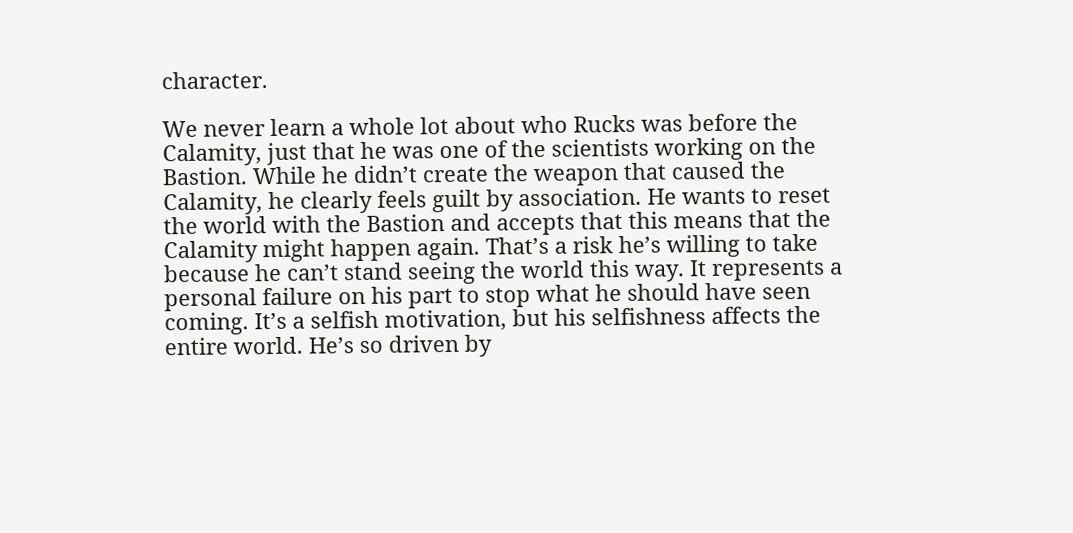character.

We never learn a whole lot about who Rucks was before the Calamity, just that he was one of the scientists working on the Bastion. While he didn’t create the weapon that caused the Calamity, he clearly feels guilt by association. He wants to reset the world with the Bastion and accepts that this means that the Calamity might happen again. That’s a risk he’s willing to take because he can’t stand seeing the world this way. It represents a personal failure on his part to stop what he should have seen coming. It’s a selfish motivation, but his selfishness affects the entire world. He’s so driven by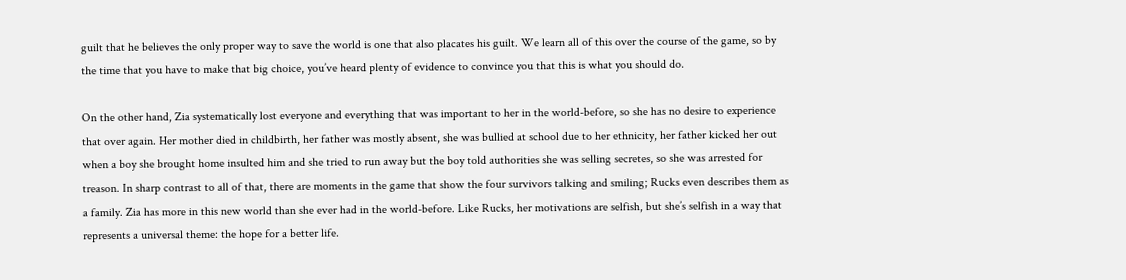guilt that he believes the only proper way to save the world is one that also placates his guilt. We learn all of this over the course of the game, so by the time that you have to make that big choice, you’ve heard plenty of evidence to convince you that this is what you should do.

On the other hand, Zia systematically lost everyone and everything that was important to her in the world-before, so she has no desire to experience that over again. Her mother died in childbirth, her father was mostly absent, she was bullied at school due to her ethnicity, her father kicked her out when a boy she brought home insulted him and she tried to run away but the boy told authorities she was selling secretes, so she was arrested for treason. In sharp contrast to all of that, there are moments in the game that show the four survivors talking and smiling; Rucks even describes them as a family. Zia has more in this new world than she ever had in the world-before. Like Rucks, her motivations are selfish, but she’s selfish in a way that represents a universal theme: the hope for a better life.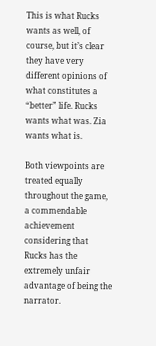This is what Rucks wants as well, of course, but it’s clear they have very different opinions of what constitutes a “better” life. Rucks wants what was. Zia wants what is.

Both viewpoints are treated equally throughout the game, a commendable achievement considering that Rucks has the extremely unfair advantage of being the narrator.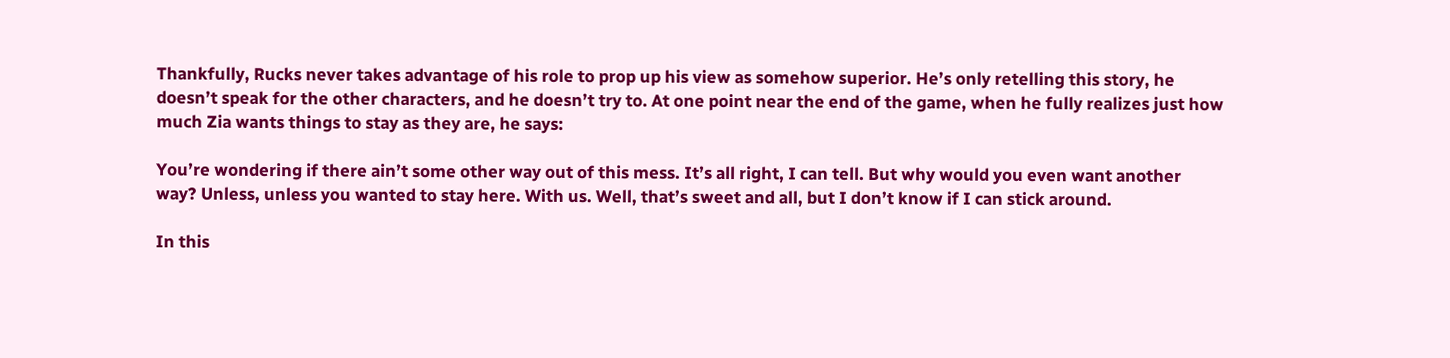Thankfully, Rucks never takes advantage of his role to prop up his view as somehow superior. He’s only retelling this story, he doesn’t speak for the other characters, and he doesn’t try to. At one point near the end of the game, when he fully realizes just how much Zia wants things to stay as they are, he says:

You’re wondering if there ain’t some other way out of this mess. It’s all right, I can tell. But why would you even want another way? Unless, unless you wanted to stay here. With us. Well, that’s sweet and all, but I don’t know if I can stick around.

In this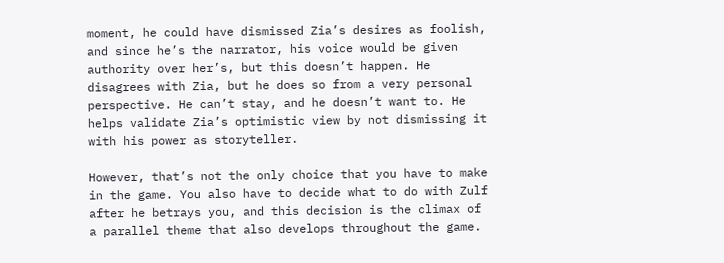moment, he could have dismissed Zia’s desires as foolish, and since he’s the narrator, his voice would be given authority over her’s, but this doesn’t happen. He disagrees with Zia, but he does so from a very personal perspective. He can’t stay, and he doesn’t want to. He helps validate Zia’s optimistic view by not dismissing it with his power as storyteller.

However, that’s not the only choice that you have to make in the game. You also have to decide what to do with Zulf after he betrays you, and this decision is the climax of a parallel theme that also develops throughout the game.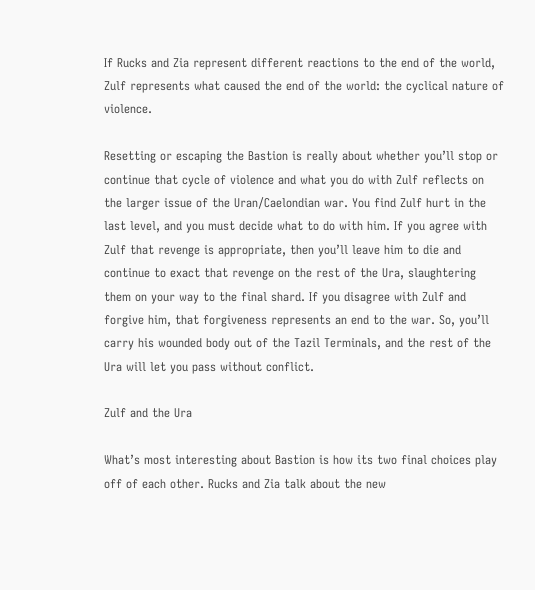If Rucks and Zia represent different reactions to the end of the world, Zulf represents what caused the end of the world: the cyclical nature of violence.

Resetting or escaping the Bastion is really about whether you’ll stop or continue that cycle of violence and what you do with Zulf reflects on the larger issue of the Uran/Caelondian war. You find Zulf hurt in the last level, and you must decide what to do with him. If you agree with Zulf that revenge is appropriate, then you’ll leave him to die and continue to exact that revenge on the rest of the Ura, slaughtering them on your way to the final shard. If you disagree with Zulf and forgive him, that forgiveness represents an end to the war. So, you’ll carry his wounded body out of the Tazil Terminals, and the rest of the Ura will let you pass without conflict.

Zulf and the Ura

What’s most interesting about Bastion is how its two final choices play off of each other. Rucks and Zia talk about the new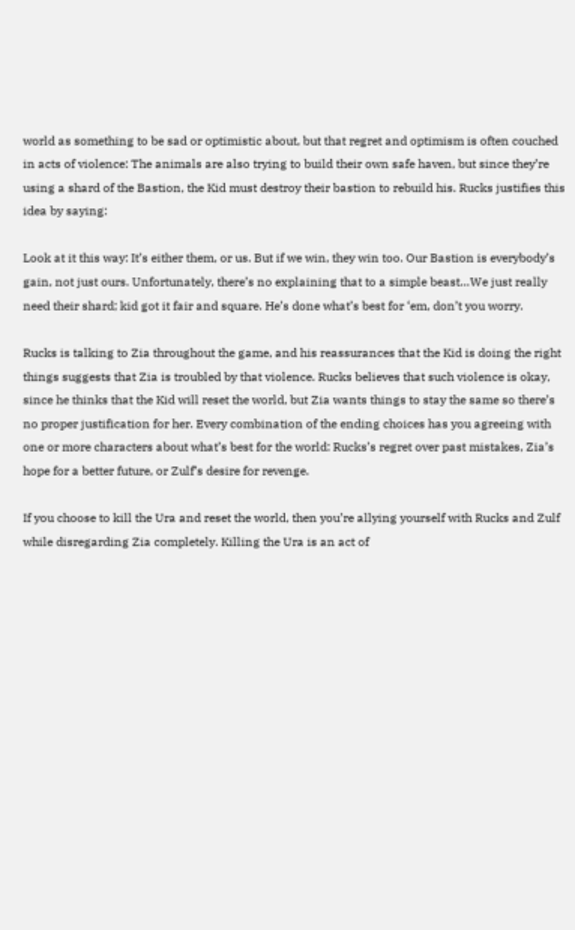world as something to be sad or optimistic about, but that regret and optimism is often couched in acts of violence: The animals are also trying to build their own safe haven, but since they’re using a shard of the Bastion, the Kid must destroy their bastion to rebuild his. Rucks justifies this idea by saying:

Look at it this way: It’s either them, or us. But if we win, they win too. Our Bastion is everybody’s gain, not just ours. Unfortunately, there’s no explaining that to a simple beast…We just really need their shard; kid got it fair and square. He’s done what’s best for ‘em, don’t you worry.

Rucks is talking to Zia throughout the game, and his reassurances that the Kid is doing the right things suggests that Zia is troubled by that violence. Rucks believes that such violence is okay, since he thinks that the Kid will reset the world, but Zia wants things to stay the same so there’s no proper justification for her. Every combination of the ending choices has you agreeing with one or more characters about what’s best for the world: Rucks’s regret over past mistakes, Zia’s hope for a better future, or Zulf’s desire for revenge.

If you choose to kill the Ura and reset the world, then you’re allying yourself with Rucks and Zulf while disregarding Zia completely. Killing the Ura is an act of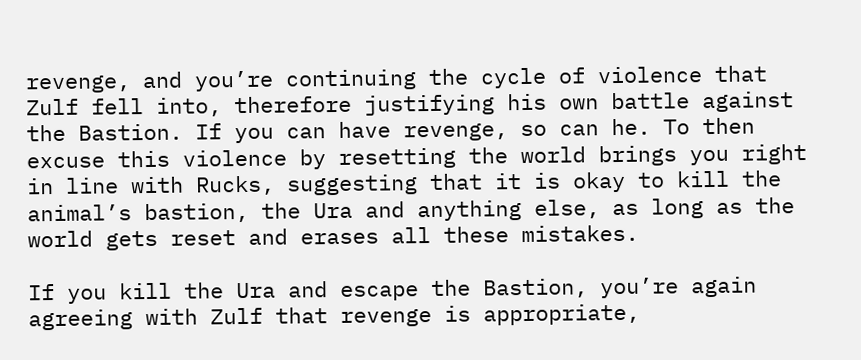revenge, and you’re continuing the cycle of violence that Zulf fell into, therefore justifying his own battle against the Bastion. If you can have revenge, so can he. To then excuse this violence by resetting the world brings you right in line with Rucks, suggesting that it is okay to kill the animal’s bastion, the Ura and anything else, as long as the world gets reset and erases all these mistakes.

If you kill the Ura and escape the Bastion, you’re again agreeing with Zulf that revenge is appropriate,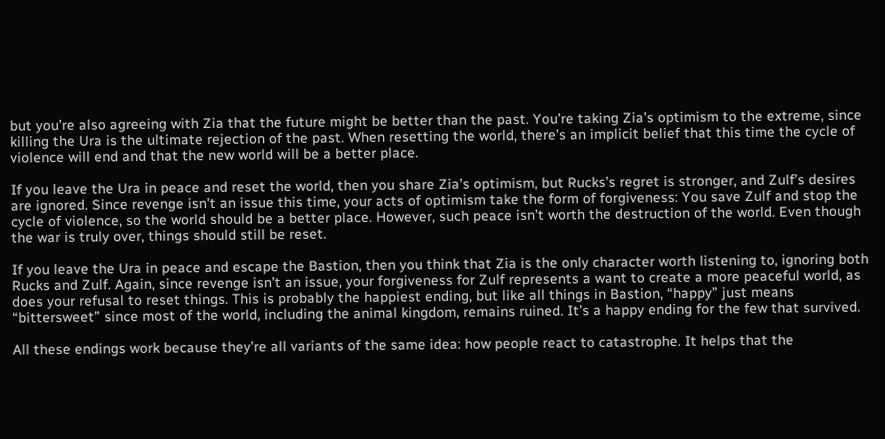but you’re also agreeing with Zia that the future might be better than the past. You’re taking Zia’s optimism to the extreme, since killing the Ura is the ultimate rejection of the past. When resetting the world, there’s an implicit belief that this time the cycle of violence will end and that the new world will be a better place.

If you leave the Ura in peace and reset the world, then you share Zia’s optimism, but Rucks’s regret is stronger, and Zulf’s desires are ignored. Since revenge isn’t an issue this time, your acts of optimism take the form of forgiveness: You save Zulf and stop the cycle of violence, so the world should be a better place. However, such peace isn’t worth the destruction of the world. Even though the war is truly over, things should still be reset.

If you leave the Ura in peace and escape the Bastion, then you think that Zia is the only character worth listening to, ignoring both Rucks and Zulf. Again, since revenge isn’t an issue, your forgiveness for Zulf represents a want to create a more peaceful world, as does your refusal to reset things. This is probably the happiest ending, but like all things in Bastion, “happy” just means “bittersweet” since most of the world, including the animal kingdom, remains ruined. It’s a happy ending for the few that survived.

All these endings work because they’re all variants of the same idea: how people react to catastrophe. It helps that the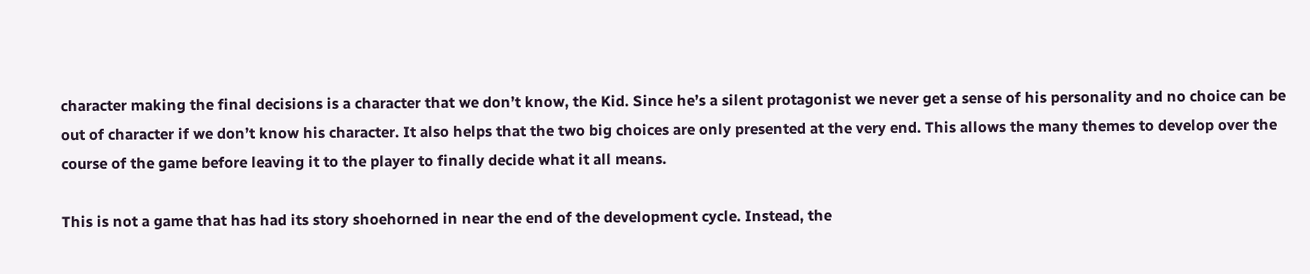character making the final decisions is a character that we don’t know, the Kid. Since he’s a silent protagonist we never get a sense of his personality and no choice can be out of character if we don’t know his character. It also helps that the two big choices are only presented at the very end. This allows the many themes to develop over the course of the game before leaving it to the player to finally decide what it all means.

This is not a game that has had its story shoehorned in near the end of the development cycle. Instead, the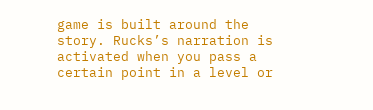game is built around the story. Rucks’s narration is activated when you pass a certain point in a level or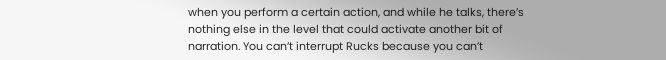when you perform a certain action, and while he talks, there’s nothing else in the level that could activate another bit of narration. You can’t interrupt Rucks because you can’t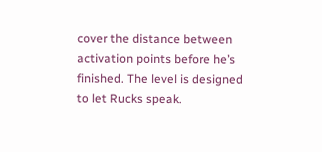cover the distance between activation points before he’s finished. The level is designed to let Rucks speak.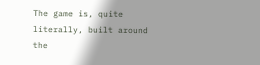The game is, quite literally, built around the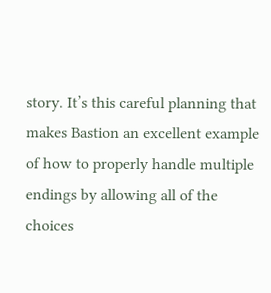story. It’s this careful planning that makes Bastion an excellent example of how to properly handle multiple endings by allowing all of the choices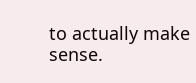to actually make sense.